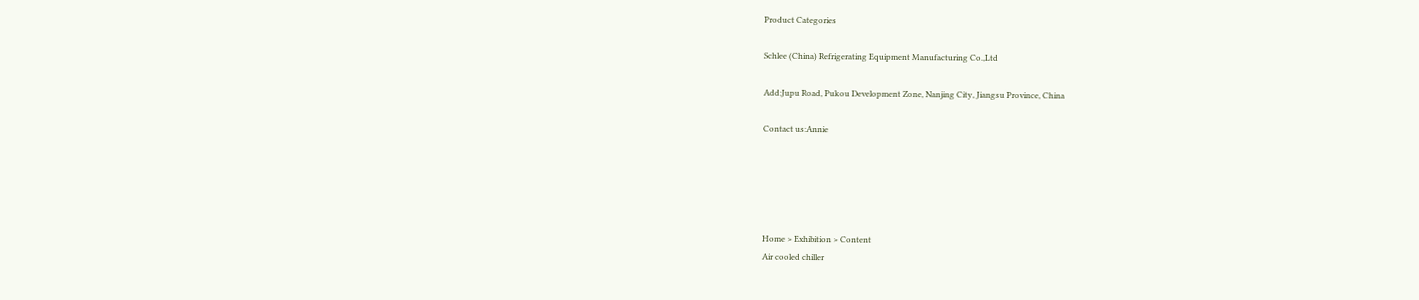Product Categories

Schlee (China) Refrigerating Equipment Manufacturing Co.,Ltd

Add:Jupu Road, Pukou Development Zone, Nanjing City, Jiangsu Province, China

Contact us:Annie





Home > Exhibition > Content
Air cooled chiller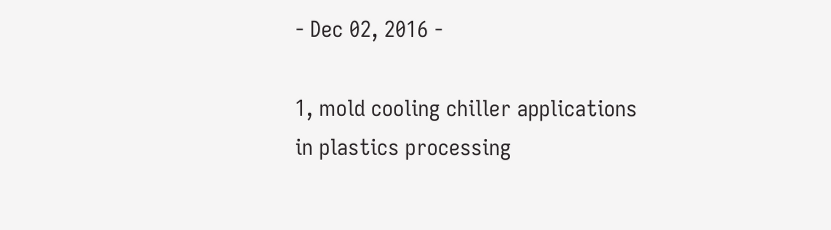- Dec 02, 2016 -

1, mold cooling chiller applications in plastics processing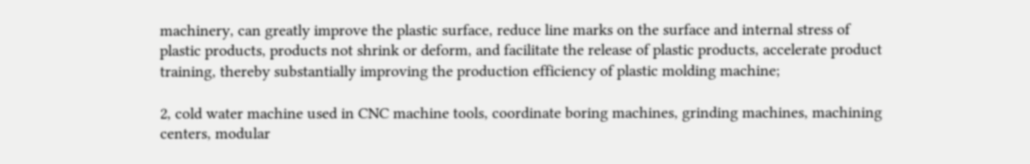machinery, can greatly improve the plastic surface, reduce line marks on the surface and internal stress of plastic products, products not shrink or deform, and facilitate the release of plastic products, accelerate product training, thereby substantially improving the production efficiency of plastic molding machine;

2, cold water machine used in CNC machine tools, coordinate boring machines, grinding machines, machining centers, modular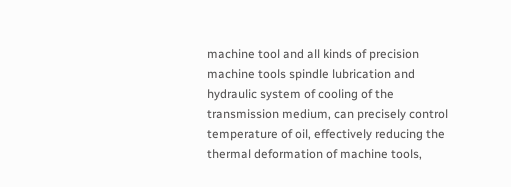machine tool and all kinds of precision machine tools spindle lubrication and hydraulic system of cooling of the transmission medium, can precisely control temperature of oil, effectively reducing the thermal deformation of machine tools,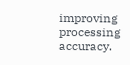improving processing accuracy.